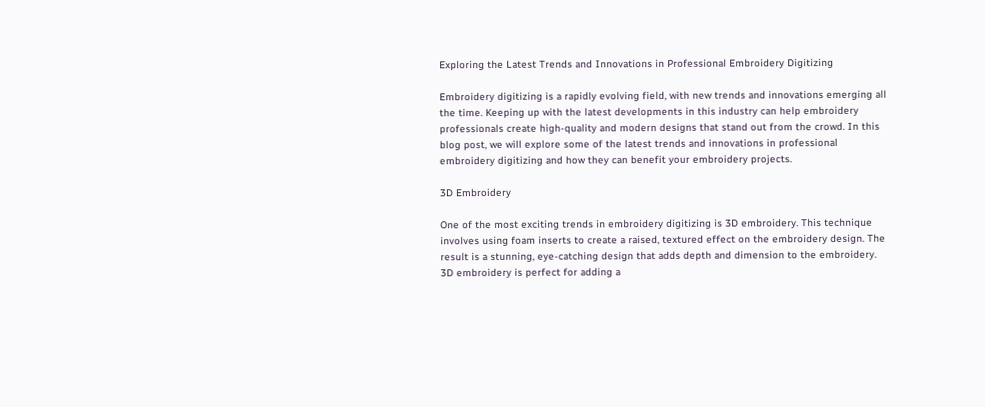Exploring the Latest Trends and Innovations in Professional Embroidery Digitizing

Embroidery digitizing is a rapidly evolving field, with new trends and innovations emerging all the time. Keeping up with the latest developments in this industry can help embroidery professionals create high-quality and modern designs that stand out from the crowd. In this blog post, we will explore some of the latest trends and innovations in professional embroidery digitizing and how they can benefit your embroidery projects.

3D Embroidery

One of the most exciting trends in embroidery digitizing is 3D embroidery. This technique involves using foam inserts to create a raised, textured effect on the embroidery design. The result is a stunning, eye-catching design that adds depth and dimension to the embroidery. 3D embroidery is perfect for adding a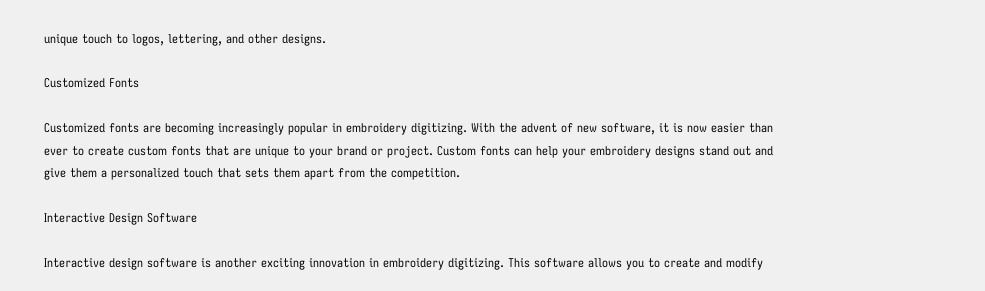unique touch to logos, lettering, and other designs.

Customized Fonts

Customized fonts are becoming increasingly popular in embroidery digitizing. With the advent of new software, it is now easier than ever to create custom fonts that are unique to your brand or project. Custom fonts can help your embroidery designs stand out and give them a personalized touch that sets them apart from the competition.

Interactive Design Software

Interactive design software is another exciting innovation in embroidery digitizing. This software allows you to create and modify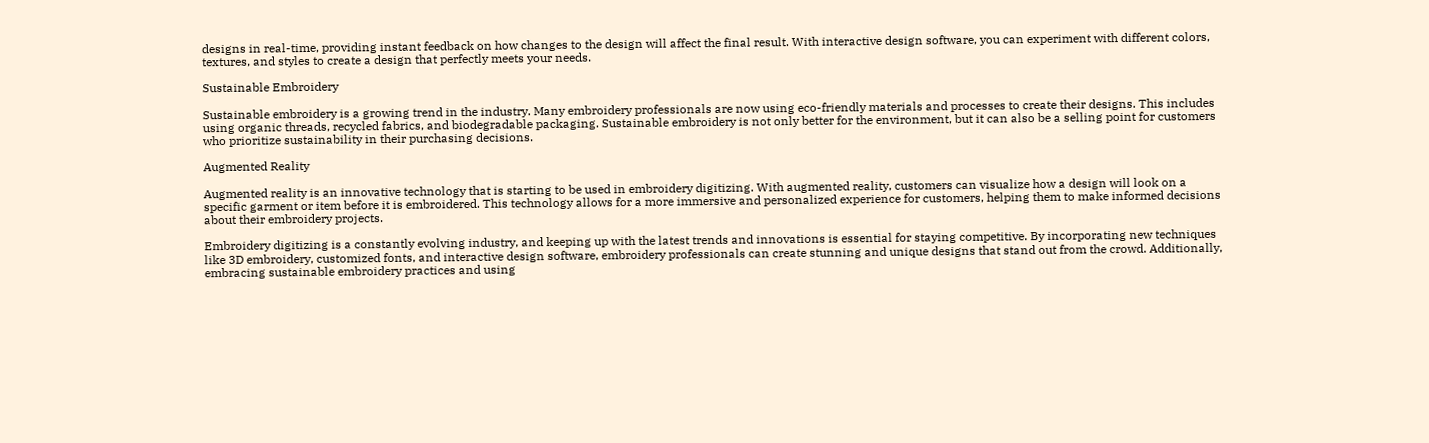designs in real-time, providing instant feedback on how changes to the design will affect the final result. With interactive design software, you can experiment with different colors, textures, and styles to create a design that perfectly meets your needs.

Sustainable Embroidery

Sustainable embroidery is a growing trend in the industry. Many embroidery professionals are now using eco-friendly materials and processes to create their designs. This includes using organic threads, recycled fabrics, and biodegradable packaging. Sustainable embroidery is not only better for the environment, but it can also be a selling point for customers who prioritize sustainability in their purchasing decisions.

Augmented Reality

Augmented reality is an innovative technology that is starting to be used in embroidery digitizing. With augmented reality, customers can visualize how a design will look on a specific garment or item before it is embroidered. This technology allows for a more immersive and personalized experience for customers, helping them to make informed decisions about their embroidery projects.

Embroidery digitizing is a constantly evolving industry, and keeping up with the latest trends and innovations is essential for staying competitive. By incorporating new techniques like 3D embroidery, customized fonts, and interactive design software, embroidery professionals can create stunning and unique designs that stand out from the crowd. Additionally, embracing sustainable embroidery practices and using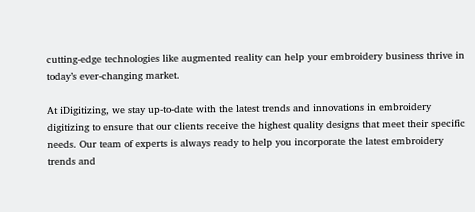cutting-edge technologies like augmented reality can help your embroidery business thrive in today’s ever-changing market.

At iDigitizing, we stay up-to-date with the latest trends and innovations in embroidery digitizing to ensure that our clients receive the highest quality designs that meet their specific needs. Our team of experts is always ready to help you incorporate the latest embroidery trends and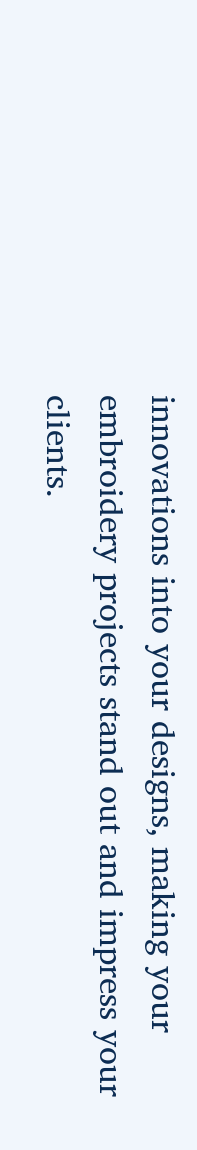innovations into your designs, making your embroidery projects stand out and impress your clients.